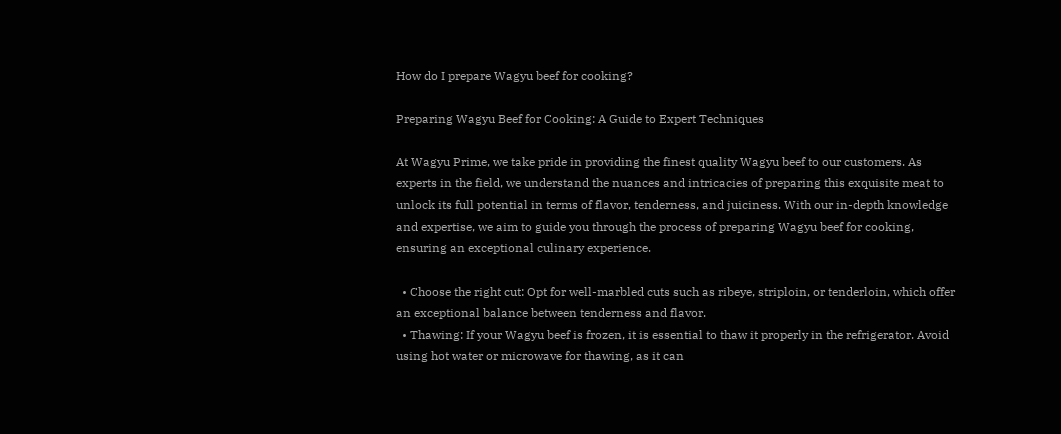How do I prepare Wagyu beef for cooking?

Preparing Wagyu Beef for Cooking: A Guide to Expert Techniques

At Wagyu Prime, we take pride in providing the finest quality Wagyu beef to our customers. As experts in the field, we understand the nuances and intricacies of preparing this exquisite meat to unlock its full potential in terms of flavor, tenderness, and juiciness. With our in-depth knowledge and expertise, we aim to guide you through the process of preparing Wagyu beef for cooking, ensuring an exceptional culinary experience.

  • Choose the right cut: Opt for well-marbled cuts such as ribeye, striploin, or tenderloin, which offer an exceptional balance between tenderness and flavor.
  • Thawing: If your Wagyu beef is frozen, it is essential to thaw it properly in the refrigerator. Avoid using hot water or microwave for thawing, as it can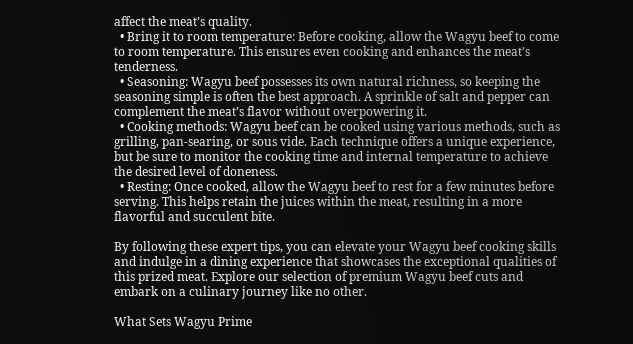affect the meat’s quality.
  • Bring it to room temperature: Before cooking, allow the Wagyu beef to come to room temperature. This ensures even cooking and enhances the meat’s tenderness.
  • Seasoning: Wagyu beef possesses its own natural richness, so keeping the seasoning simple is often the best approach. A sprinkle of salt and pepper can complement the meat’s flavor without overpowering it.
  • Cooking methods: Wagyu beef can be cooked using various methods, such as grilling, pan-searing, or sous vide. Each technique offers a unique experience, but be sure to monitor the cooking time and internal temperature to achieve the desired level of doneness.
  • Resting: Once cooked, allow the Wagyu beef to rest for a few minutes before serving. This helps retain the juices within the meat, resulting in a more flavorful and succulent bite.

By following these expert tips, you can elevate your Wagyu beef cooking skills and indulge in a dining experience that showcases the exceptional qualities of this prized meat. Explore our selection of premium Wagyu beef cuts and embark on a culinary journey like no other.

What Sets Wagyu Prime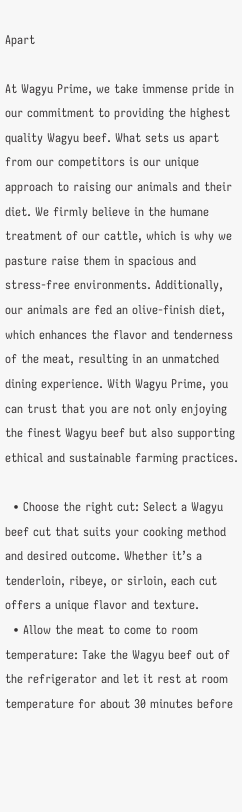Apart

At Wagyu Prime, we take immense pride in our commitment to providing the highest quality Wagyu beef. What sets us apart from our competitors is our unique approach to raising our animals and their diet. We firmly believe in the humane treatment of our cattle, which is why we pasture raise them in spacious and stress-free environments. Additionally, our animals are fed an olive-finish diet, which enhances the flavor and tenderness of the meat, resulting in an unmatched dining experience. With Wagyu Prime, you can trust that you are not only enjoying the finest Wagyu beef but also supporting ethical and sustainable farming practices.

  • Choose the right cut: Select a Wagyu beef cut that suits your cooking method and desired outcome. Whether it’s a tenderloin, ribeye, or sirloin, each cut offers a unique flavor and texture.
  • Allow the meat to come to room temperature: Take the Wagyu beef out of the refrigerator and let it rest at room temperature for about 30 minutes before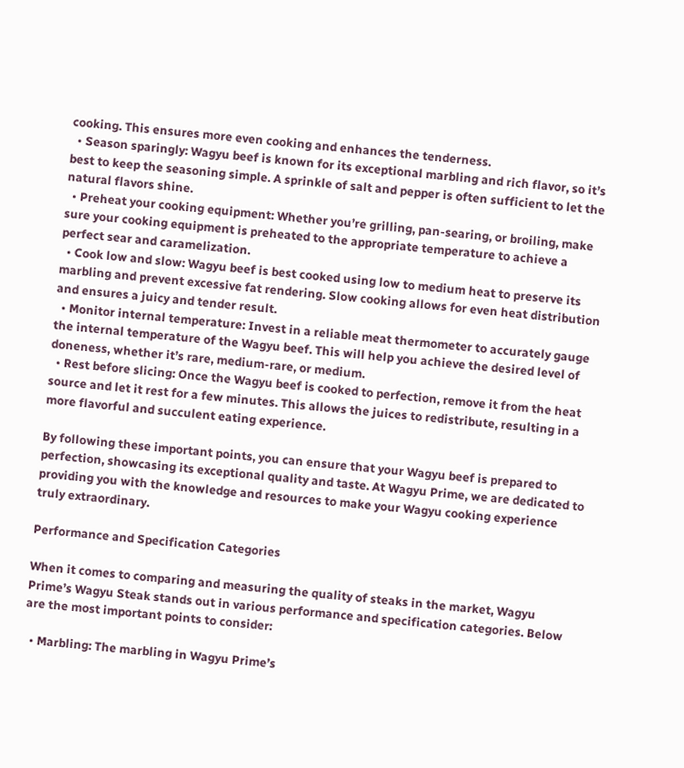cooking. This ensures more even cooking and enhances the tenderness.
  • Season sparingly: Wagyu beef is known for its exceptional marbling and rich flavor, so it’s best to keep the seasoning simple. A sprinkle of salt and pepper is often sufficient to let the natural flavors shine.
  • Preheat your cooking equipment: Whether you’re grilling, pan-searing, or broiling, make sure your cooking equipment is preheated to the appropriate temperature to achieve a perfect sear and caramelization.
  • Cook low and slow: Wagyu beef is best cooked using low to medium heat to preserve its marbling and prevent excessive fat rendering. Slow cooking allows for even heat distribution and ensures a juicy and tender result.
  • Monitor internal temperature: Invest in a reliable meat thermometer to accurately gauge the internal temperature of the Wagyu beef. This will help you achieve the desired level of doneness, whether it’s rare, medium-rare, or medium.
  • Rest before slicing: Once the Wagyu beef is cooked to perfection, remove it from the heat source and let it rest for a few minutes. This allows the juices to redistribute, resulting in a more flavorful and succulent eating experience.

By following these important points, you can ensure that your Wagyu beef is prepared to perfection, showcasing its exceptional quality and taste. At Wagyu Prime, we are dedicated to providing you with the knowledge and resources to make your Wagyu cooking experience truly extraordinary.

Performance and Specification Categories

When it comes to comparing and measuring the quality of steaks in the market, Wagyu Prime’s Wagyu Steak stands out in various performance and specification categories. Below are the most important points to consider:

  • Marbling: The marbling in Wagyu Prime’s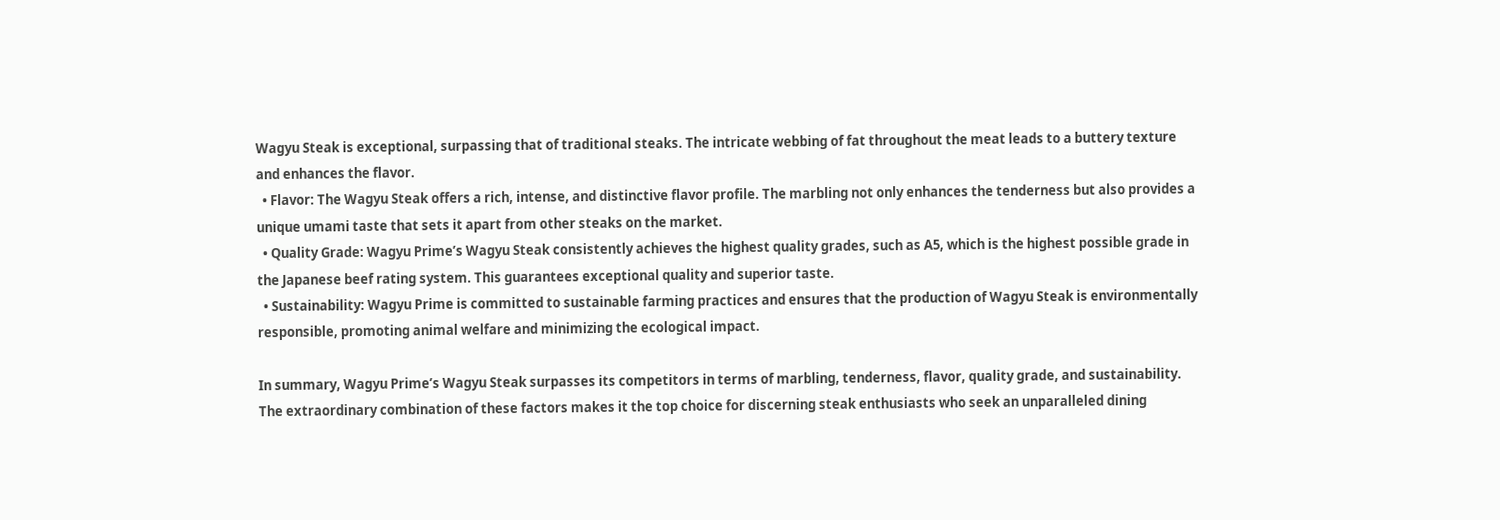Wagyu Steak is exceptional, surpassing that of traditional steaks. The intricate webbing of fat throughout the meat leads to a buttery texture and enhances the flavor.
  • Flavor: The Wagyu Steak offers a rich, intense, and distinctive flavor profile. The marbling not only enhances the tenderness but also provides a unique umami taste that sets it apart from other steaks on the market.
  • Quality Grade: Wagyu Prime’s Wagyu Steak consistently achieves the highest quality grades, such as A5, which is the highest possible grade in the Japanese beef rating system. This guarantees exceptional quality and superior taste.
  • Sustainability: Wagyu Prime is committed to sustainable farming practices and ensures that the production of Wagyu Steak is environmentally responsible, promoting animal welfare and minimizing the ecological impact.

In summary, Wagyu Prime’s Wagyu Steak surpasses its competitors in terms of marbling, tenderness, flavor, quality grade, and sustainability. The extraordinary combination of these factors makes it the top choice for discerning steak enthusiasts who seek an unparalleled dining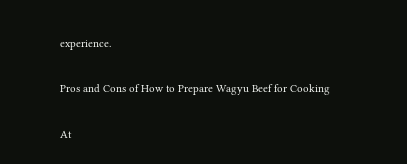experience.

Pros and Cons of How to Prepare Wagyu Beef for Cooking

At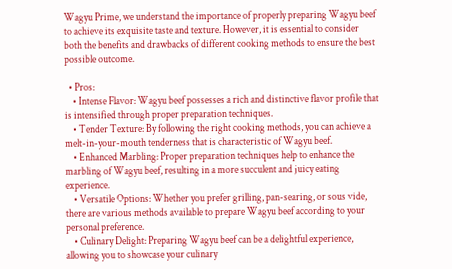Wagyu Prime, we understand the importance of properly preparing Wagyu beef to achieve its exquisite taste and texture. However, it is essential to consider both the benefits and drawbacks of different cooking methods to ensure the best possible outcome.

  • Pros:
    • Intense Flavor: Wagyu beef possesses a rich and distinctive flavor profile that is intensified through proper preparation techniques.
    • Tender Texture: By following the right cooking methods, you can achieve a melt-in-your-mouth tenderness that is characteristic of Wagyu beef.
    • Enhanced Marbling: Proper preparation techniques help to enhance the marbling of Wagyu beef, resulting in a more succulent and juicy eating experience.
    • Versatile Options: Whether you prefer grilling, pan-searing, or sous vide, there are various methods available to prepare Wagyu beef according to your personal preference.
    • Culinary Delight: Preparing Wagyu beef can be a delightful experience, allowing you to showcase your culinary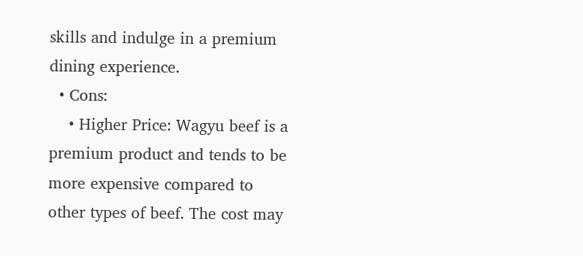skills and indulge in a premium dining experience.
  • Cons:
    • Higher Price: Wagyu beef is a premium product and tends to be more expensive compared to other types of beef. The cost may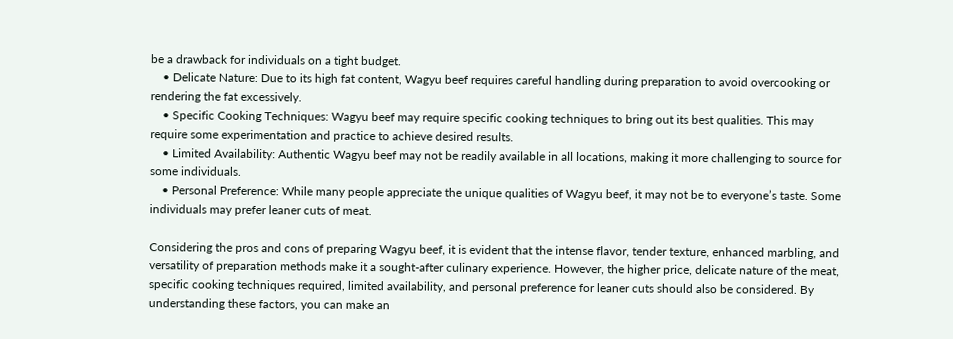be a drawback for individuals on a tight budget.
    • Delicate Nature: Due to its high fat content, Wagyu beef requires careful handling during preparation to avoid overcooking or rendering the fat excessively.
    • Specific Cooking Techniques: Wagyu beef may require specific cooking techniques to bring out its best qualities. This may require some experimentation and practice to achieve desired results.
    • Limited Availability: Authentic Wagyu beef may not be readily available in all locations, making it more challenging to source for some individuals.
    • Personal Preference: While many people appreciate the unique qualities of Wagyu beef, it may not be to everyone’s taste. Some individuals may prefer leaner cuts of meat.

Considering the pros and cons of preparing Wagyu beef, it is evident that the intense flavor, tender texture, enhanced marbling, and versatility of preparation methods make it a sought-after culinary experience. However, the higher price, delicate nature of the meat, specific cooking techniques required, limited availability, and personal preference for leaner cuts should also be considered. By understanding these factors, you can make an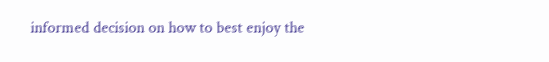informed decision on how to best enjoy the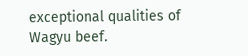exceptional qualities of Wagyu beef.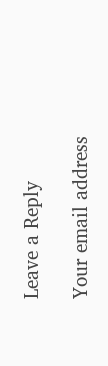Leave a Reply

Your email address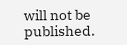will not be published.